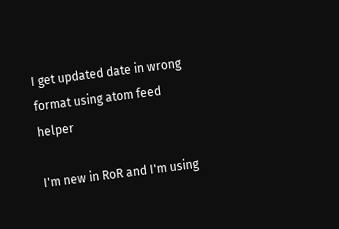I get updated date in wrong format using atom feed helper

I'm new in RoR and I'm using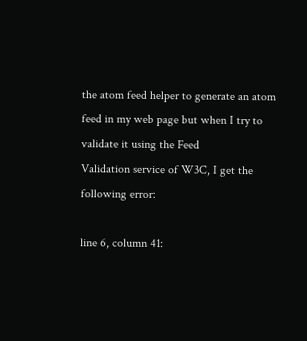the atom feed helper to generate an atom
feed in my web page but when I try to validate it using the Feed
Validation service of W3C, I get the following error:

line 6, column 41: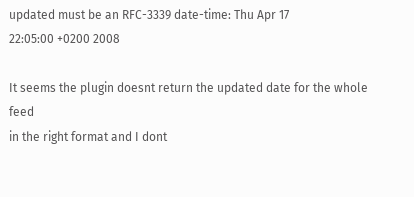updated must be an RFC-3339 date-time: Thu Apr 17
22:05:00 +0200 2008

It seems the plugin doesnt return the updated date for the whole feed
in the right format and I dont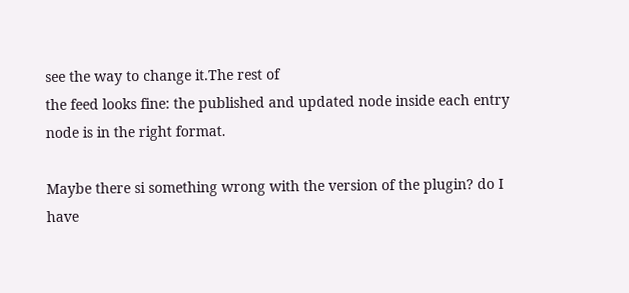see the way to change it.The rest of
the feed looks fine: the published and updated node inside each entry
node is in the right format.

Maybe there si something wrong with the version of the plugin? do I
have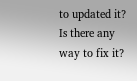to updated it? Is there any way to fix it?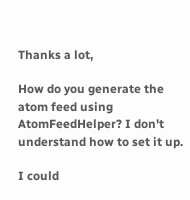Thanks a lot,

How do you generate the atom feed using AtomFeedHelper? I don't
understand how to set it up.

I could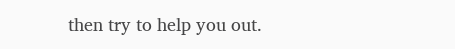then try to help you out.